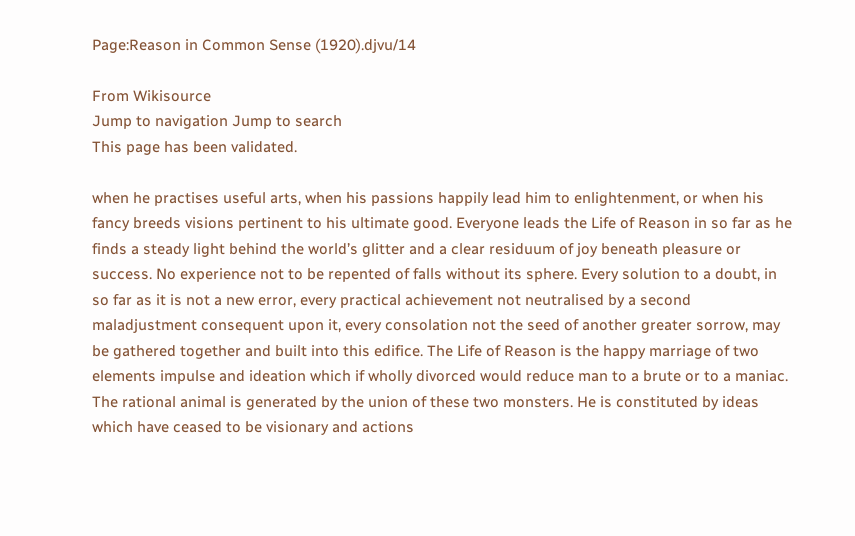Page:Reason in Common Sense (1920).djvu/14

From Wikisource
Jump to navigation Jump to search
This page has been validated.

when he practises useful arts, when his passions happily lead him to enlightenment, or when his fancy breeds visions pertinent to his ultimate good. Everyone leads the Life of Reason in so far as he finds a steady light behind the world’s glitter and a clear residuum of joy beneath pleasure or success. No experience not to be repented of falls without its sphere. Every solution to a doubt, in so far as it is not a new error, every practical achievement not neutralised by a second maladjustment consequent upon it, every consolation not the seed of another greater sorrow, may be gathered together and built into this edifice. The Life of Reason is the happy marriage of two elements impulse and ideation which if wholly divorced would reduce man to a brute or to a maniac. The rational animal is generated by the union of these two monsters. He is constituted by ideas which have ceased to be visionary and actions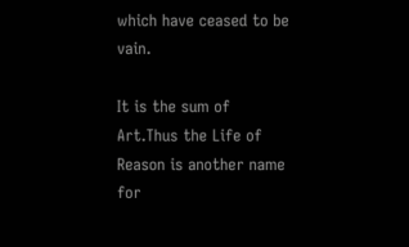which have ceased to be vain.

It is the sum of Art.Thus the Life of Reason is another name for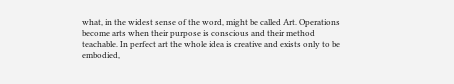what, in the widest sense of the word, might be called Art. Operations become arts when their purpose is conscious and their method teachable. In perfect art the whole idea is creative and exists only to be embodied,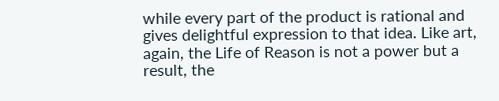while every part of the product is rational and gives delightful expression to that idea. Like art, again, the Life of Reason is not a power but a result, the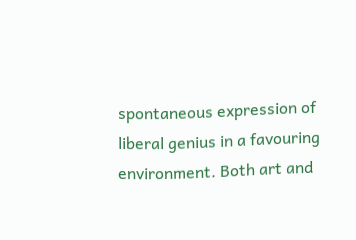spontaneous expression of liberal genius in a favouring environment. Both art and